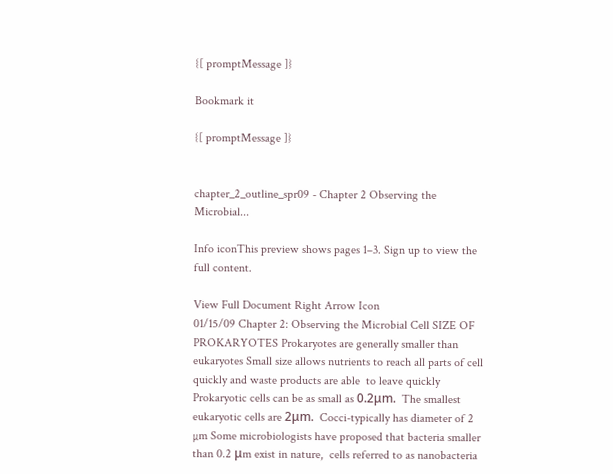{[ promptMessage ]}

Bookmark it

{[ promptMessage ]}


chapter_2_outline_spr09 - Chapter 2 Observing the Microbial...

Info iconThis preview shows pages 1–3. Sign up to view the full content.

View Full Document Right Arrow Icon
01/15/09 Chapter 2: Observing the Microbial Cell SIZE OF PROKARYOTES Prokaryotes are generally smaller than eukaryotes Small size allows nutrients to reach all parts of cell quickly and waste products are able  to leave quickly Prokaryotic cells can be as small as 0.2μm.  The smallest eukaryotic cells are 2μm.  Cocci-typically has diameter of 2 µm Some microbiologists have proposed that bacteria smaller than 0.2 μm exist in nature,  cells referred to as nanobacteria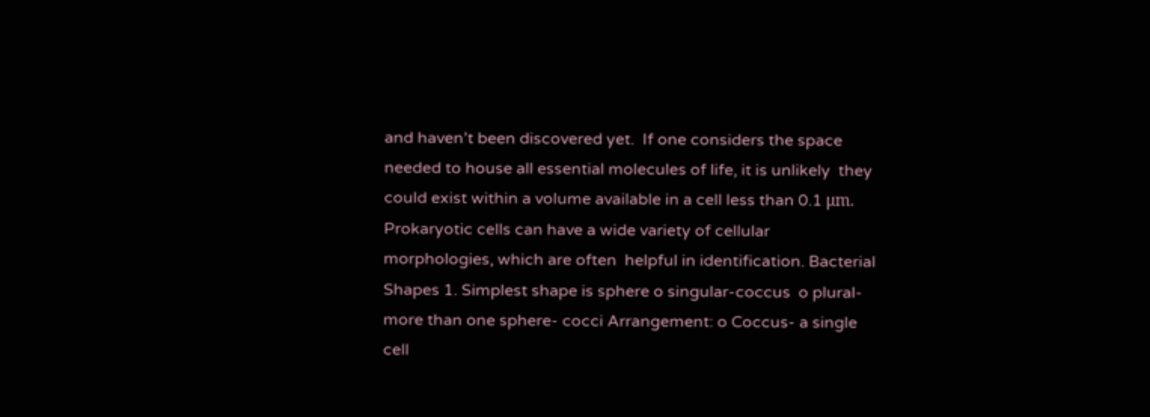and haven’t been discovered yet.  If one considers the space needed to house all essential molecules of life, it is unlikely  they could exist within a volume available in a cell less than 0.1 μm. Prokaryotic cells can have a wide variety of cellular morphologies, which are often  helpful in identification. Bacterial Shapes 1. Simplest shape is sphere o singular-coccus  o plural- more than one sphere- cocci Arrangement: o Coccus- a single cell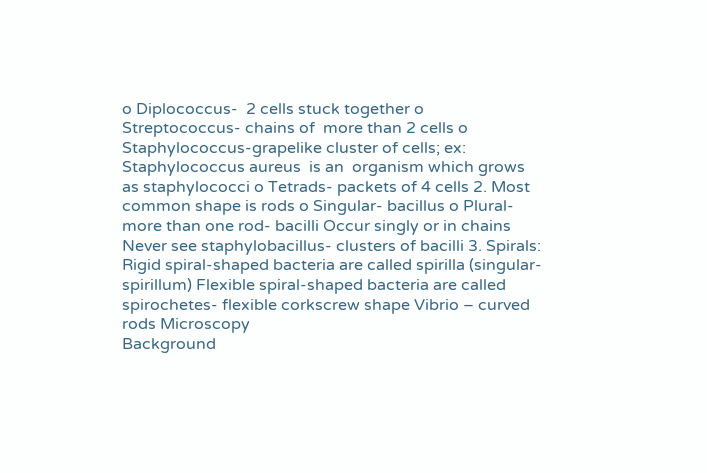o Diplococcus-  2 cells stuck together o Streptococcus- chains of  more than 2 cells o Staphylococcus-grapelike cluster of cells; ex:  Staphylococcus aureus  is an  organism which grows as staphylococci o Tetrads- packets of 4 cells 2. Most common shape is rods o Singular- bacillus o Plural-  more than one rod- bacilli Occur singly or in chains Never see staphylobacillus- clusters of bacilli 3. Spirals: Rigid spiral-shaped bacteria are called spirilla (singular-spirillum) Flexible spiral-shaped bacteria are called spirochetes- flexible corkscrew shape Vibrio – curved rods Microscopy
Background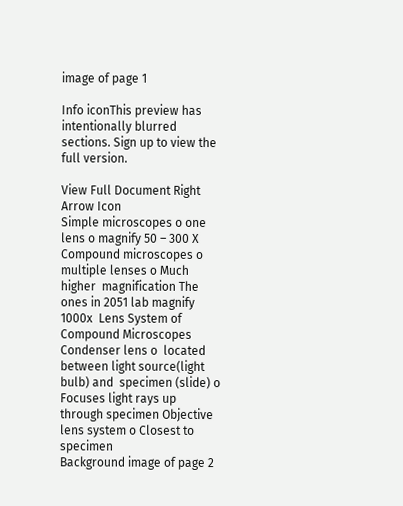image of page 1

Info iconThis preview has intentionally blurred sections. Sign up to view the full version.

View Full Document Right Arrow Icon
Simple microscopes o one lens o magnify 50 – 300 X Compound microscopes o multiple lenses o Much higher  magnification The ones in 2051 lab magnify 1000x  Lens System of Compound Microscopes Condenser lens o  located between light source(light bulb) and  specimen (slide) o Focuses light rays up through specimen Objective lens system o Closest to specimen
Background image of page 2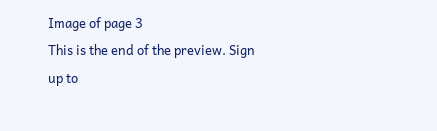Image of page 3
This is the end of the preview. Sign up to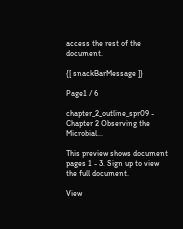access the rest of the document.

{[ snackBarMessage ]}

Page1 / 6

chapter_2_outline_spr09 - Chapter 2 Observing the Microbial...

This preview shows document pages 1 - 3. Sign up to view the full document.

View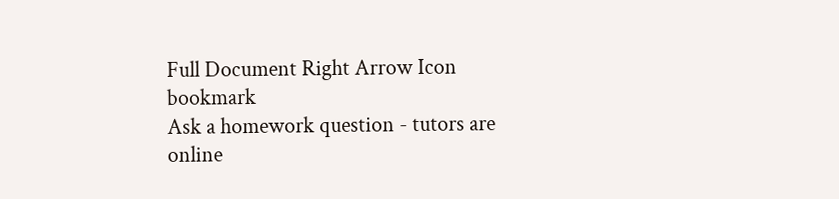Full Document Right Arrow Icon bookmark
Ask a homework question - tutors are online